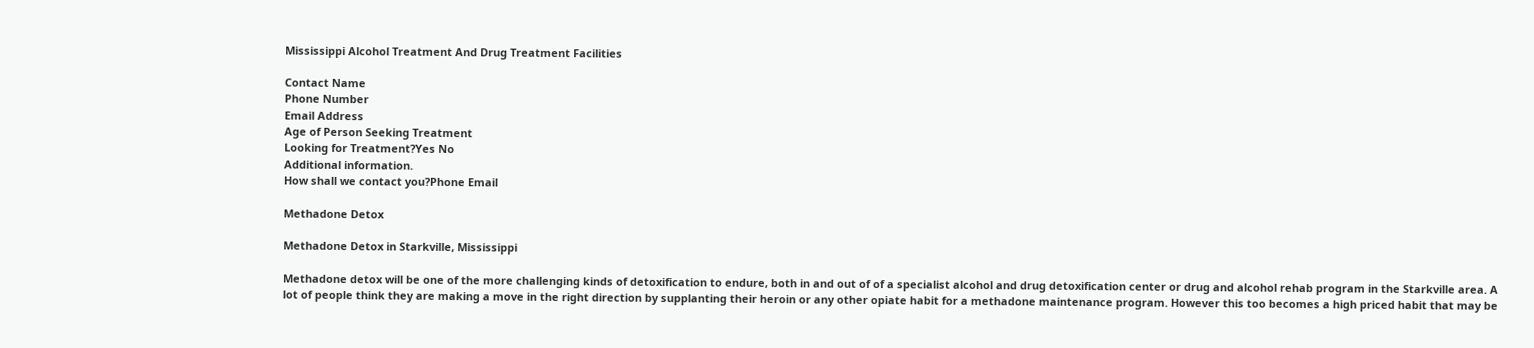Mississippi Alcohol Treatment And Drug Treatment Facilities

Contact Name
Phone Number
Email Address
Age of Person Seeking Treatment
Looking for Treatment?Yes No
Additional information.
How shall we contact you?Phone Email

Methadone Detox

Methadone Detox in Starkville, Mississippi

Methadone detox will be one of the more challenging kinds of detoxification to endure, both in and out of of a specialist alcohol and drug detoxification center or drug and alcohol rehab program in the Starkville area. A lot of people think they are making a move in the right direction by supplanting their heroin or any other opiate habit for a methadone maintenance program. However this too becomes a high priced habit that may be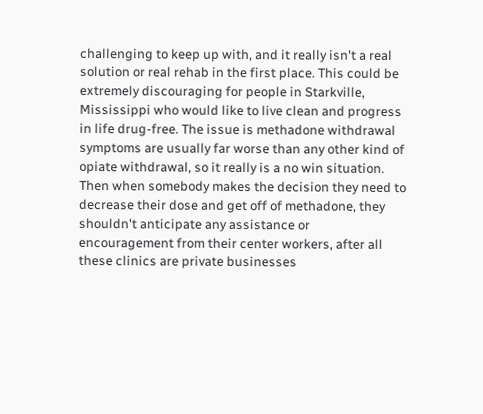challenging to keep up with, and it really isn't a real solution or real rehab in the first place. This could be extremely discouraging for people in Starkville, Mississippi who would like to live clean and progress in life drug-free. The issue is methadone withdrawal symptoms are usually far worse than any other kind of opiate withdrawal, so it really is a no win situation. Then when somebody makes the decision they need to decrease their dose and get off of methadone, they shouldn't anticipate any assistance or encouragement from their center workers, after all these clinics are private businesses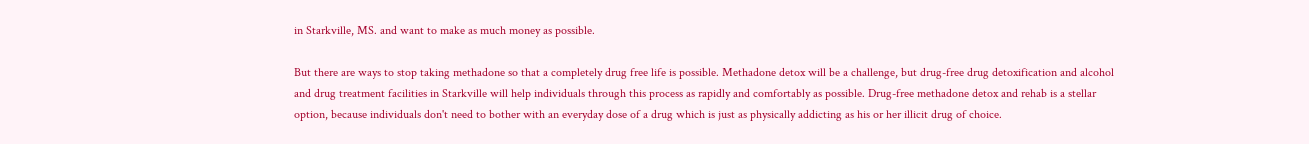in Starkville, MS. and want to make as much money as possible.

But there are ways to stop taking methadone so that a completely drug free life is possible. Methadone detox will be a challenge, but drug-free drug detoxification and alcohol and drug treatment facilities in Starkville will help individuals through this process as rapidly and comfortably as possible. Drug-free methadone detox and rehab is a stellar option, because individuals don't need to bother with an everyday dose of a drug which is just as physically addicting as his or her illicit drug of choice.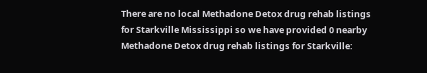There are no local Methadone Detox drug rehab listings for Starkville Mississippi so we have provided 0 nearby Methadone Detox drug rehab listings for Starkville: